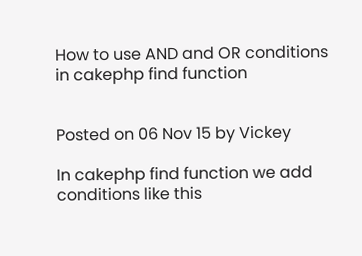How to use AND and OR conditions in cakephp find function


Posted on 06 Nov 15 by Vickey

In cakephp find function we add conditions like this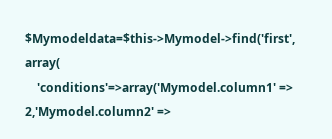$Mymodeldata=$this->Mymodel->find('first', array(
    'conditions'=>array('Mymodel.column1' => 2,'Mymodel.column2' =>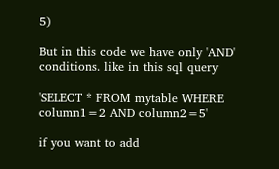5)

But in this code we have only 'AND' conditions. like in this sql query

'SELECT * FROM mytable WHERE column1=2 AND column2=5'

if you want to add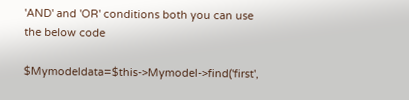'AND' and 'OR' conditions both you can use the below code

$Mymodeldata=$this->Mymodel->find('first',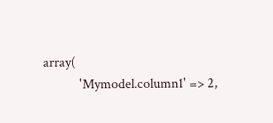array(
            'Mymodel.column1' => 2,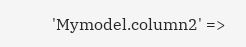'Mymodel.column2' =>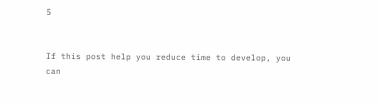5


If this post help you reduce time to develop, you can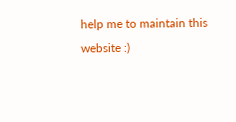help me to maintain this website :)